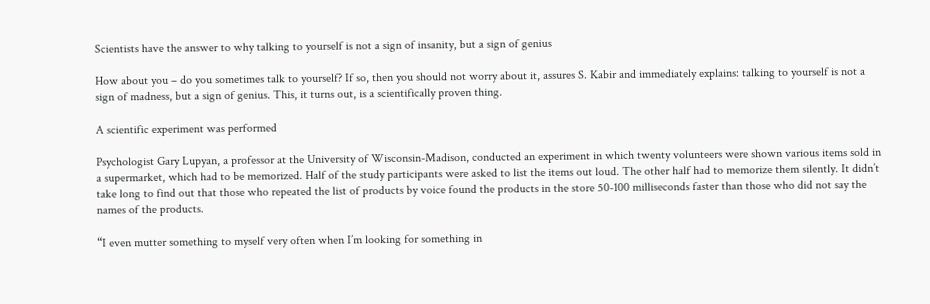Scientists have the answer to why talking to yourself is not a sign of insanity, but a sign of genius

How about you – do you sometimes talk to yourself? If so, then you should not worry about it, assures S. Kabir and immediately explains: talking to yourself is not a sign of madness, but a sign of genius. This, it turns out, is a scientifically proven thing.

A scientific experiment was performed

Psychologist Gary Lupyan, a professor at the University of Wisconsin-Madison, conducted an experiment in which twenty volunteers were shown various items sold in a supermarket, which had to be memorized. Half of the study participants were asked to list the items out loud. The other half had to memorize them silently. It didn’t take long to find out that those who repeated the list of products by voice found the products in the store 50-100 milliseconds faster than those who did not say the names of the products.

“I even mutter something to myself very often when I’m looking for something in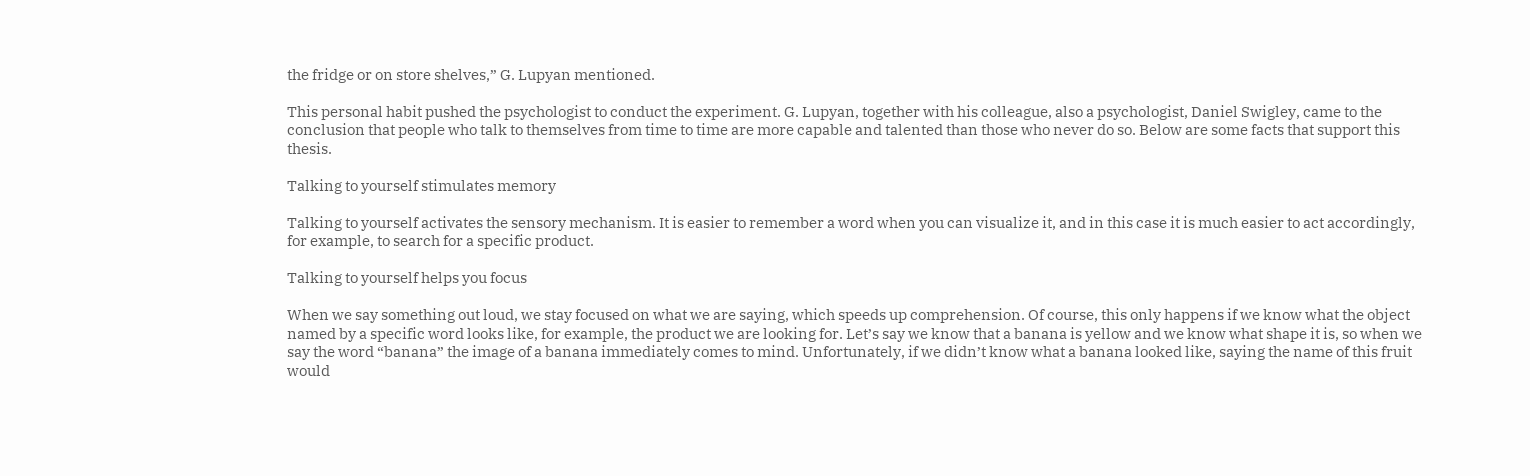the fridge or on store shelves,” G. Lupyan mentioned.

This personal habit pushed the psychologist to conduct the experiment. G. Lupyan, together with his colleague, also a psychologist, Daniel Swigley, came to the conclusion that people who talk to themselves from time to time are more capable and talented than those who never do so. Below are some facts that support this thesis.

Talking to yourself stimulates memory

Talking to yourself activates the sensory mechanism. It is easier to remember a word when you can visualize it, and in this case it is much easier to act accordingly, for example, to search for a specific product.

Talking to yourself helps you focus

When we say something out loud, we stay focused on what we are saying, which speeds up comprehension. Of course, this only happens if we know what the object named by a specific word looks like, for example, the product we are looking for. Let’s say we know that a banana is yellow and we know what shape it is, so when we say the word “banana” the image of a banana immediately comes to mind. Unfortunately, if we didn’t know what a banana looked like, saying the name of this fruit would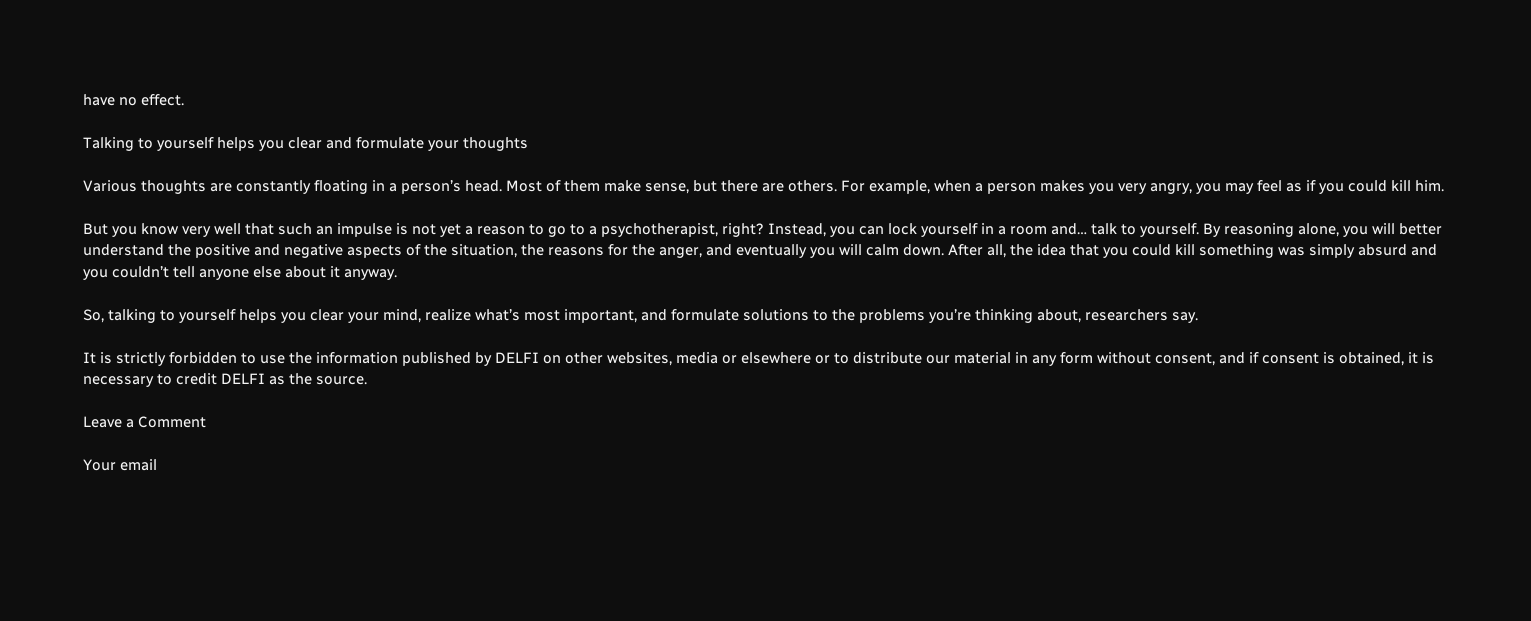have no effect.

Talking to yourself helps you clear and formulate your thoughts

Various thoughts are constantly floating in a person’s head. Most of them make sense, but there are others. For example, when a person makes you very angry, you may feel as if you could kill him.

But you know very well that such an impulse is not yet a reason to go to a psychotherapist, right? Instead, you can lock yourself in a room and… talk to yourself. By reasoning alone, you will better understand the positive and negative aspects of the situation, the reasons for the anger, and eventually you will calm down. After all, the idea that you could kill something was simply absurd and you couldn’t tell anyone else about it anyway.

So, talking to yourself helps you clear your mind, realize what’s most important, and formulate solutions to the problems you’re thinking about, researchers say.

It is strictly forbidden to use the information published by DELFI on other websites, media or elsewhere or to distribute our material in any form without consent, and if consent is obtained, it is necessary to credit DELFI as the source.

Leave a Comment

Your email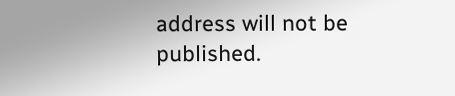address will not be published.